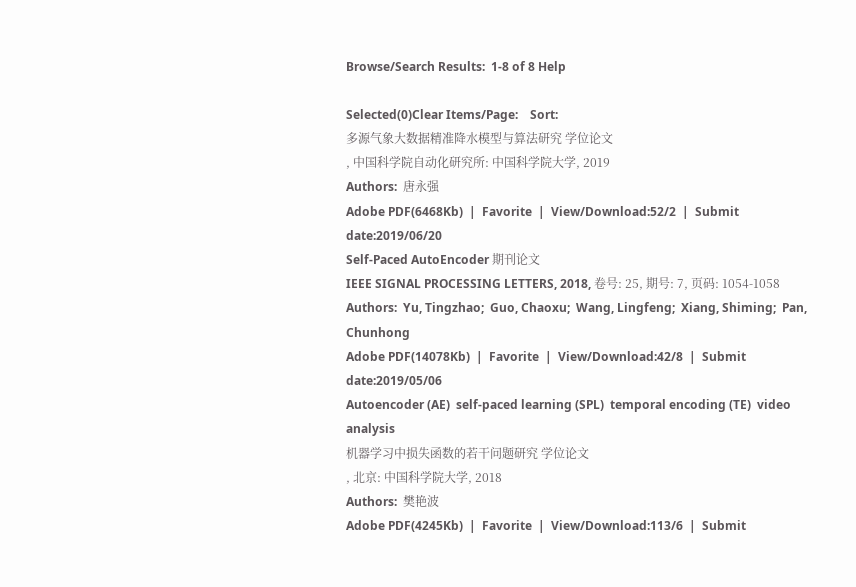Browse/Search Results:  1-8 of 8 Help

Selected(0)Clear Items/Page:    Sort:
多源气象大数据精准降水模型与算法研究 学位论文
, 中国科学院自动化研究所: 中国科学院大学, 2019
Authors:  唐永强
Adobe PDF(6468Kb)  |  Favorite  |  View/Download:52/2  |  Submit date:2019/06/20
Self-Paced AutoEncoder 期刊论文
IEEE SIGNAL PROCESSING LETTERS, 2018, 卷号: 25, 期号: 7, 页码: 1054-1058
Authors:  Yu, Tingzhao;  Guo, Chaoxu;  Wang, Lingfeng;  Xiang, Shiming;  Pan, Chunhong
Adobe PDF(14078Kb)  |  Favorite  |  View/Download:42/8  |  Submit date:2019/05/06
Autoencoder (AE)  self-paced learning (SPL)  temporal encoding (TE)  video analysis
机器学习中损失函数的若干问题研究 学位论文
, 北京: 中国科学院大学, 2018
Authors:  樊艳波
Adobe PDF(4245Kb)  |  Favorite  |  View/Download:113/6  |  Submit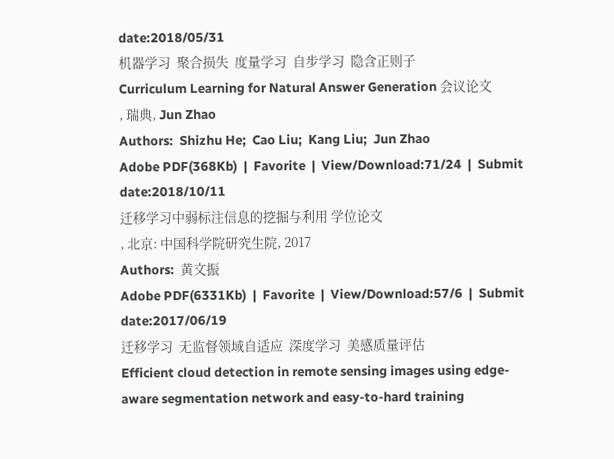date:2018/05/31
机器学习  聚合损失  度量学习  自步学习  隐含正则子
Curriculum Learning for Natural Answer Generation 会议论文
, 瑞典, Jun Zhao
Authors:  Shizhu He;  Cao Liu;  Kang Liu;  Jun Zhao
Adobe PDF(368Kb)  |  Favorite  |  View/Download:71/24  |  Submit date:2018/10/11
迁移学习中弱标注信息的挖掘与利用 学位论文
, 北京: 中国科学院研究生院, 2017
Authors:  黄文振
Adobe PDF(6331Kb)  |  Favorite  |  View/Download:57/6  |  Submit date:2017/06/19
迁移学习  无监督领域自适应  深度学习  美感质量评估
Efficient cloud detection in remote sensing images using edge-aware segmentation network and easy-to-hard training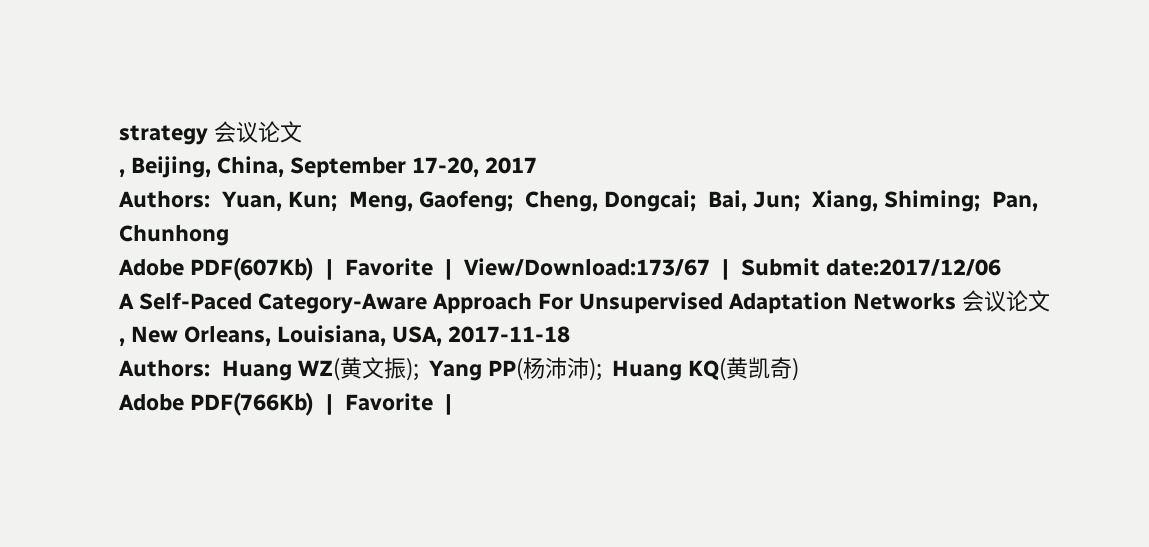strategy 会议论文
, Beijing, China, September 17-20, 2017
Authors:  Yuan, Kun;  Meng, Gaofeng;  Cheng, Dongcai;  Bai, Jun;  Xiang, Shiming;  Pan, Chunhong
Adobe PDF(607Kb)  |  Favorite  |  View/Download:173/67  |  Submit date:2017/12/06
A Self-Paced Category-Aware Approach For Unsupervised Adaptation Networks 会议论文
, New Orleans, Louisiana, USA, 2017-11-18
Authors:  Huang WZ(黄文振);  Yang PP(杨沛沛);  Huang KQ(黄凯奇)
Adobe PDF(766Kb)  |  Favorite  |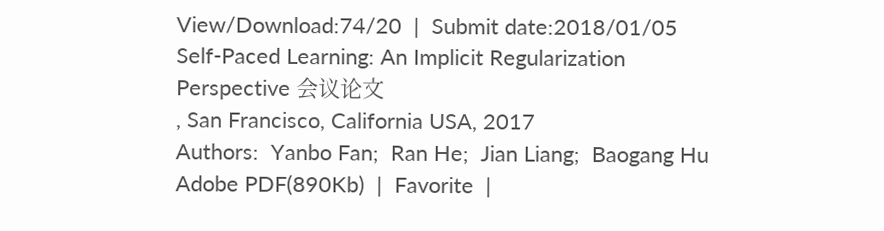View/Download:74/20  |  Submit date:2018/01/05
Self-Paced Learning: An Implicit Regularization Perspective 会议论文
, San Francisco, California USA, 2017
Authors:  Yanbo Fan;  Ran He;  Jian Liang;  Baogang Hu
Adobe PDF(890Kb)  |  Favorite  |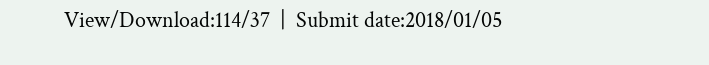View/Download:114/37  |  Submit date:2018/01/05